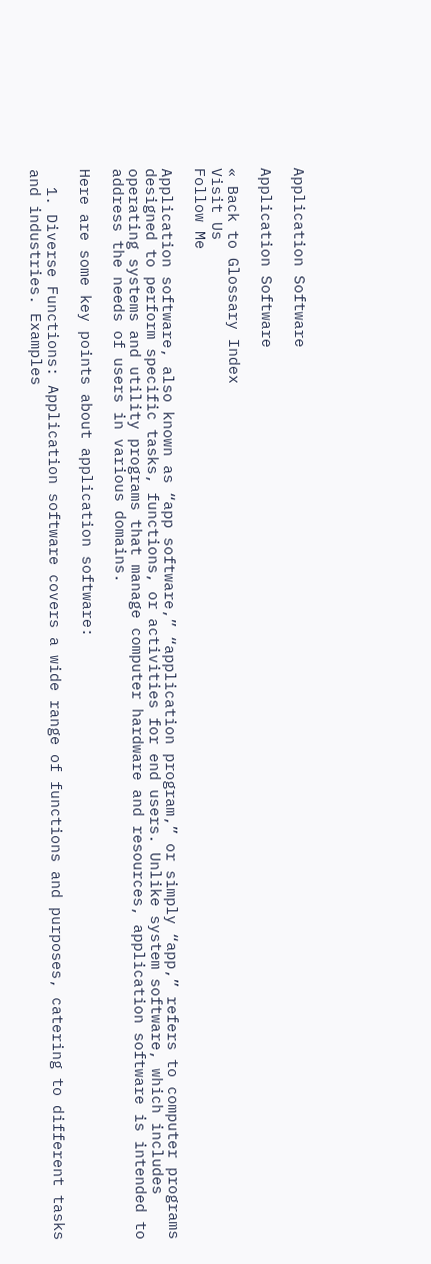Application Software

Application Software

« Back to Glossary Index
Visit Us
Follow Me

Application software, also known as “app software,” “application program,” or simply “app,” refers to computer programs designed to perform specific tasks, functions, or activities for end users. Unlike system software, which includes operating systems and utility programs that manage computer hardware and resources, application software is intended to address the needs of users in various domains.

Here are some key points about application software:

  1. Diverse Functions: Application software covers a wide range of functions and purposes, catering to different tasks and industries. Examples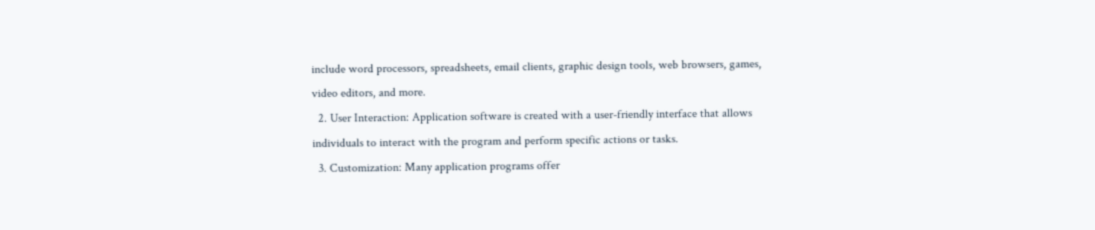include word processors, spreadsheets, email clients, graphic design tools, web browsers, games, video editors, and more.
  2. User Interaction: Application software is created with a user-friendly interface that allows individuals to interact with the program and perform specific actions or tasks.
  3. Customization: Many application programs offer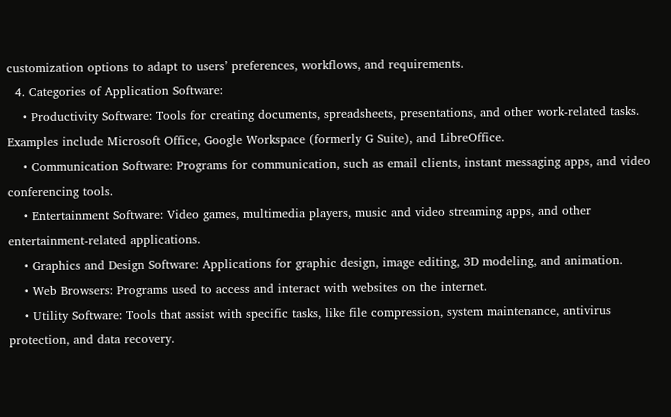customization options to adapt to users’ preferences, workflows, and requirements.
  4. Categories of Application Software:
    • Productivity Software: Tools for creating documents, spreadsheets, presentations, and other work-related tasks. Examples include Microsoft Office, Google Workspace (formerly G Suite), and LibreOffice.
    • Communication Software: Programs for communication, such as email clients, instant messaging apps, and video conferencing tools.
    • Entertainment Software: Video games, multimedia players, music and video streaming apps, and other entertainment-related applications.
    • Graphics and Design Software: Applications for graphic design, image editing, 3D modeling, and animation.
    • Web Browsers: Programs used to access and interact with websites on the internet.
    • Utility Software: Tools that assist with specific tasks, like file compression, system maintenance, antivirus protection, and data recovery.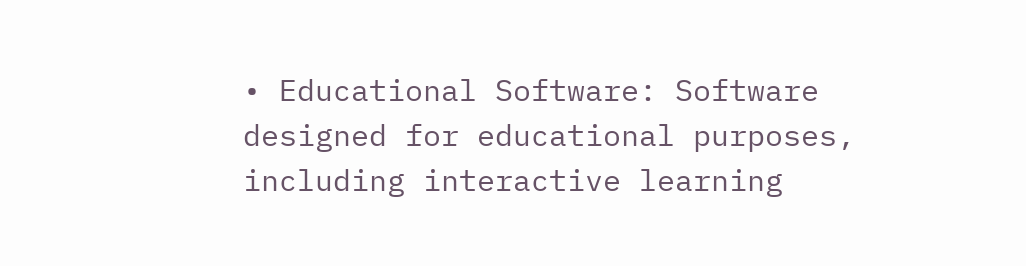• Educational Software: Software designed for educational purposes, including interactive learning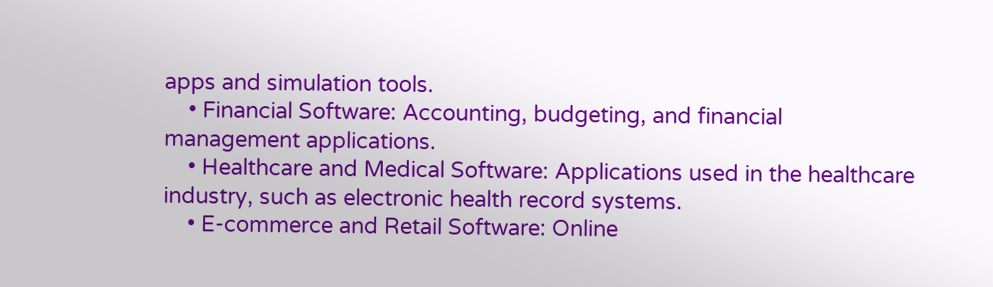apps and simulation tools.
    • Financial Software: Accounting, budgeting, and financial management applications.
    • Healthcare and Medical Software: Applications used in the healthcare industry, such as electronic health record systems.
    • E-commerce and Retail Software: Online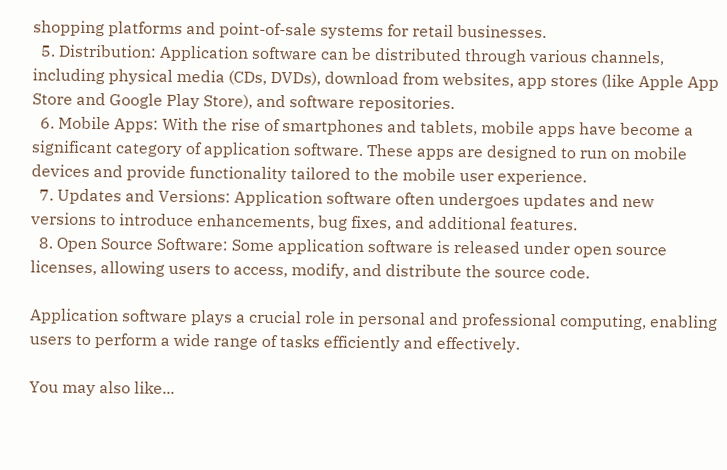shopping platforms and point-of-sale systems for retail businesses.
  5. Distribution: Application software can be distributed through various channels, including physical media (CDs, DVDs), download from websites, app stores (like Apple App Store and Google Play Store), and software repositories.
  6. Mobile Apps: With the rise of smartphones and tablets, mobile apps have become a significant category of application software. These apps are designed to run on mobile devices and provide functionality tailored to the mobile user experience.
  7. Updates and Versions: Application software often undergoes updates and new versions to introduce enhancements, bug fixes, and additional features.
  8. Open Source Software: Some application software is released under open source licenses, allowing users to access, modify, and distribute the source code.

Application software plays a crucial role in personal and professional computing, enabling users to perform a wide range of tasks efficiently and effectively.

You may also like...